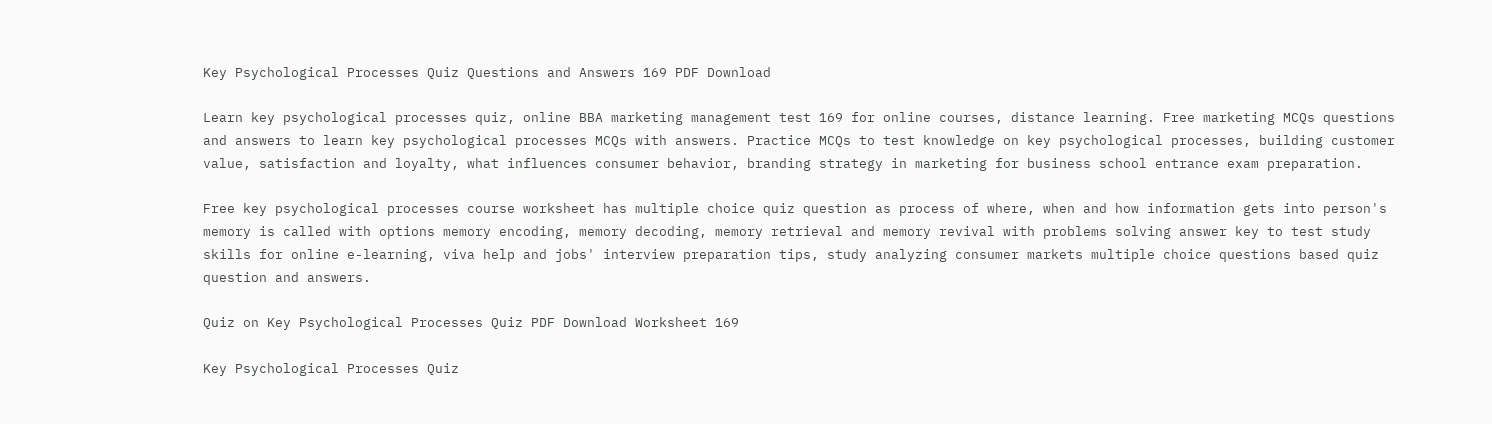Key Psychological Processes Quiz Questions and Answers 169 PDF Download

Learn key psychological processes quiz, online BBA marketing management test 169 for online courses, distance learning. Free marketing MCQs questions and answers to learn key psychological processes MCQs with answers. Practice MCQs to test knowledge on key psychological processes, building customer value, satisfaction and loyalty, what influences consumer behavior, branding strategy in marketing for business school entrance exam preparation.

Free key psychological processes course worksheet has multiple choice quiz question as process of where, when and how information gets into person's memory is called with options memory encoding, memory decoding, memory retrieval and memory revival with problems solving answer key to test study skills for online e-learning, viva help and jobs' interview preparation tips, study analyzing consumer markets multiple choice questions based quiz question and answers.

Quiz on Key Psychological Processes Quiz PDF Download Worksheet 169

Key Psychological Processes Quiz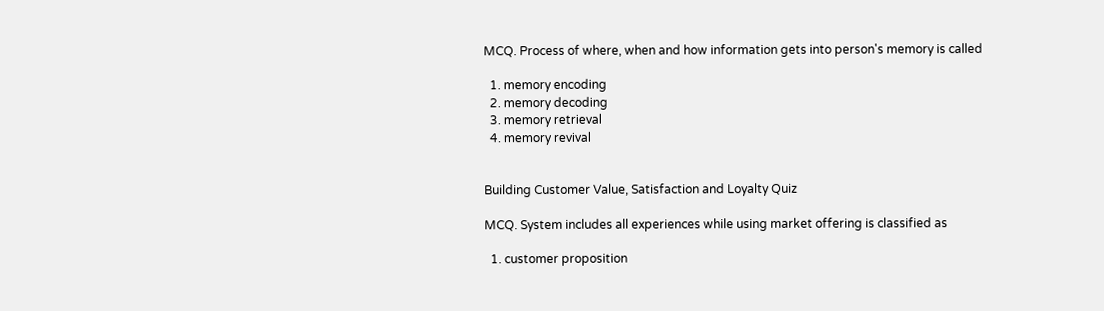MCQ. Process of where, when and how information gets into person's memory is called

  1. memory encoding
  2. memory decoding
  3. memory retrieval
  4. memory revival


Building Customer Value, Satisfaction and Loyalty Quiz

MCQ. System includes all experiences while using market offering is classified as

  1. customer proposition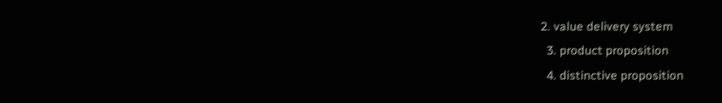2. value delivery system
  3. product proposition
  4. distinctive proposition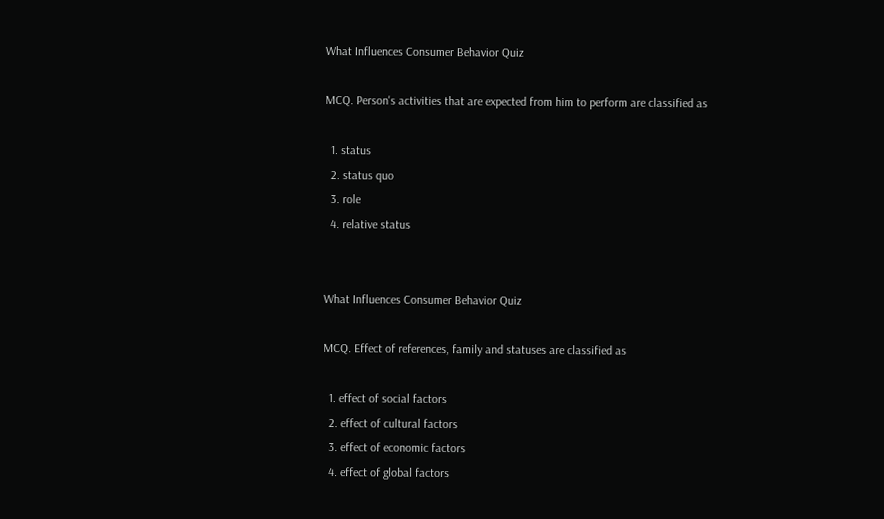What Influences Consumer Behavior Quiz

MCQ. Person's activities that are expected from him to perform are classified as

  1. status
  2. status quo
  3. role
  4. relative status


What Influences Consumer Behavior Quiz

MCQ. Effect of references, family and statuses are classified as

  1. effect of social factors
  2. effect of cultural factors
  3. effect of economic factors
  4. effect of global factors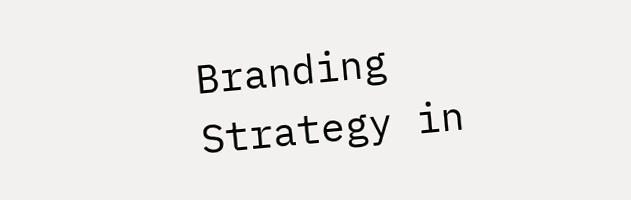Branding Strategy in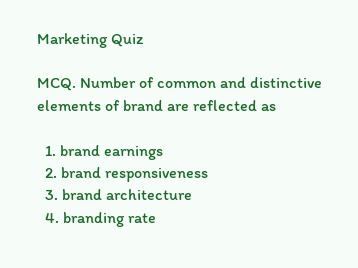Marketing Quiz

MCQ. Number of common and distinctive elements of brand are reflected as

  1. brand earnings
  2. brand responsiveness
  3. brand architecture
  4. branding rate